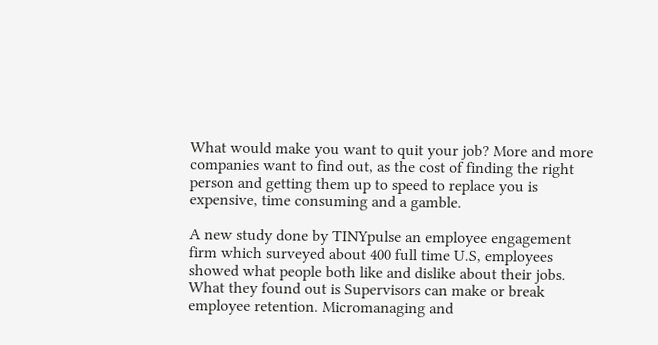What would make you want to quit your job? More and more companies want to find out, as the cost of finding the right person and getting them up to speed to replace you is expensive, time consuming and a gamble.

A new study done by TINYpulse an employee engagement firm which surveyed about 400 full time U.S, employees showed what people both like and dislike about their jobs.
What they found out is Supervisors can make or break employee retention. Micromanaging and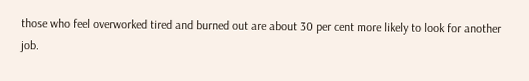those who feel overworked tired and burned out are about 30 per cent more likely to look for another job.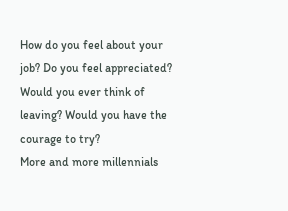How do you feel about your job? Do you feel appreciated? Would you ever think of leaving? Would you have the courage to try?
More and more millennials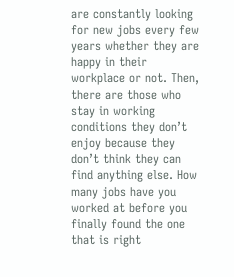are constantly looking for new jobs every few years whether they are happy in their workplace or not. Then, there are those who stay in working conditions they don’t enjoy because they don’t think they can find anything else. How many jobs have you worked at before you finally found the one that is right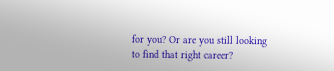for you? Or are you still looking to find that right career?